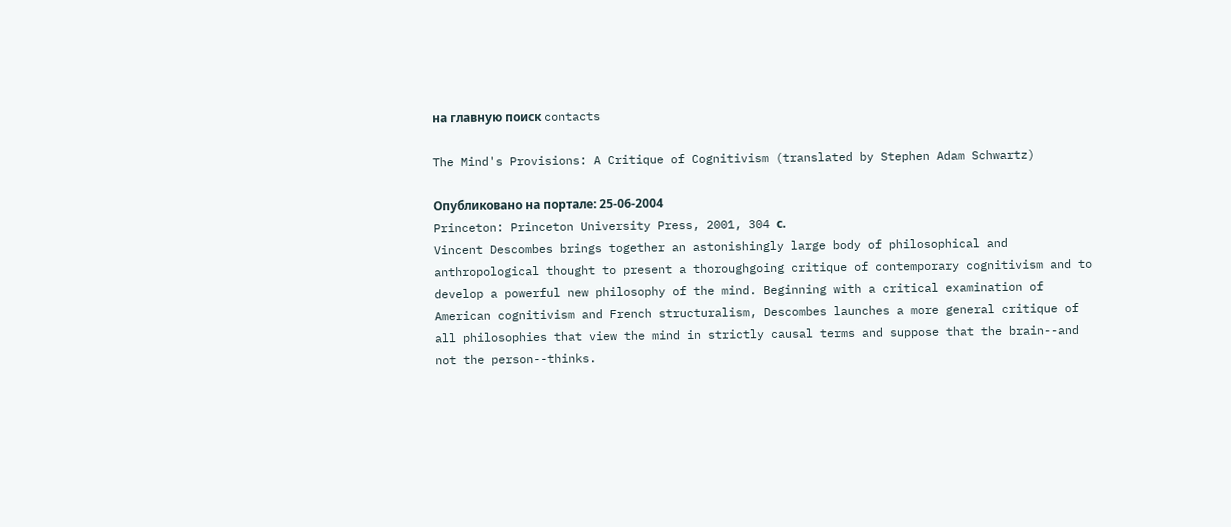на главную поиск contacts

The Mind's Provisions: A Critique of Cognitivism (translated by Stephen Adam Schwartz)

Опубликовано на портале: 25-06-2004
Princeton: Princeton University Press, 2001, 304 с.
Vincent Descombes brings together an astonishingly large body of philosophical and anthropological thought to present a thoroughgoing critique of contemporary cognitivism and to develop a powerful new philosophy of the mind. Beginning with a critical examination of American cognitivism and French structuralism, Descombes launches a more general critique of all philosophies that view the mind in strictly causal terms and suppose that the brain--and not the person--thinks.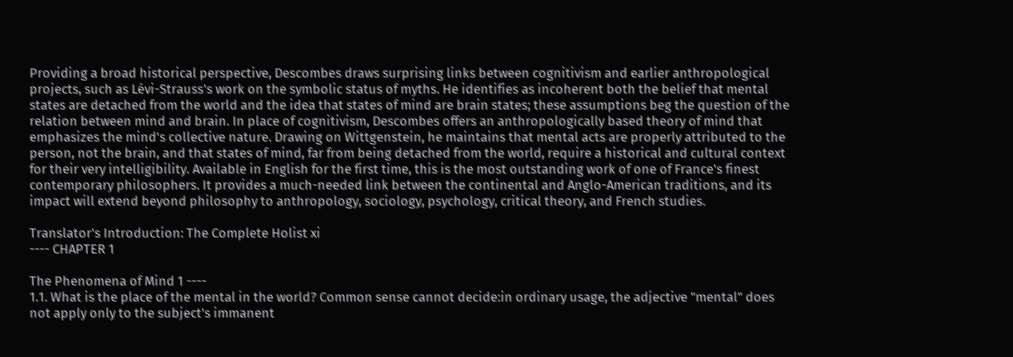Providing a broad historical perspective, Descombes draws surprising links between cognitivism and earlier anthropological projects, such as Lévi-Strauss's work on the symbolic status of myths. He identifies as incoherent both the belief that mental states are detached from the world and the idea that states of mind are brain states; these assumptions beg the question of the relation between mind and brain. In place of cognitivism, Descombes offers an anthropologically based theory of mind that emphasizes the mind's collective nature. Drawing on Wittgenstein, he maintains that mental acts are properly attributed to the person, not the brain, and that states of mind, far from being detached from the world, require a historical and cultural context for their very intelligibility. Available in English for the first time, this is the most outstanding work of one of France's finest contemporary philosophers. It provides a much-needed link between the continental and Anglo-American traditions, and its impact will extend beyond philosophy to anthropology, sociology, psychology, critical theory, and French studies.

Translator's Introduction: The Complete Holist xi
---- CHAPTER 1

The Phenomena of Mind 1 ----
1.1. What is the place of the mental in the world? Common sense cannot decide:in ordinary usage, the adjective "mental" does not apply only to the subject's immanent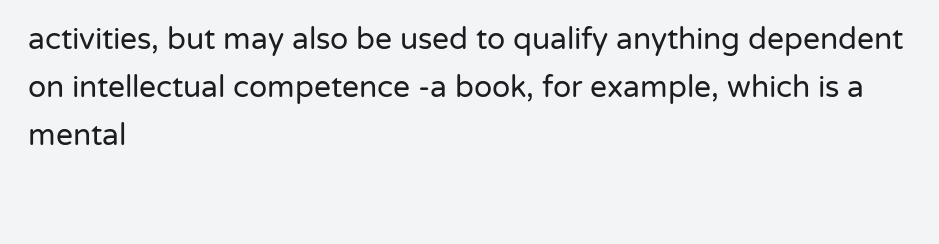activities, but may also be used to qualify anything dependent on intellectual competence -a book, for example, which is a mental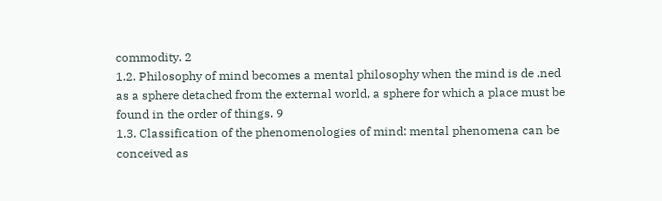commodity. 2
1.2. Philosophy of mind becomes a mental philosophy when the mind is de .ned as a sphere detached from the external world, a sphere for which a place must be found in the order of things. 9
1.3. Classification of the phenomenologies of mind: mental phenomena can be conceived as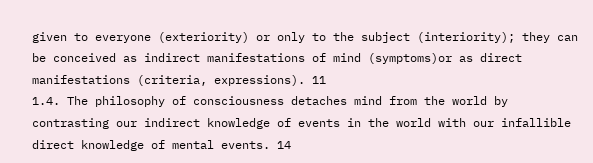given to everyone (exteriority) or only to the subject (interiority); they can be conceived as indirect manifestations of mind (symptoms)or as direct manifestations (criteria, expressions). 11
1.4. The philosophy of consciousness detaches mind from the world by contrasting our indirect knowledge of events in the world with our infallible direct knowledge of mental events. 14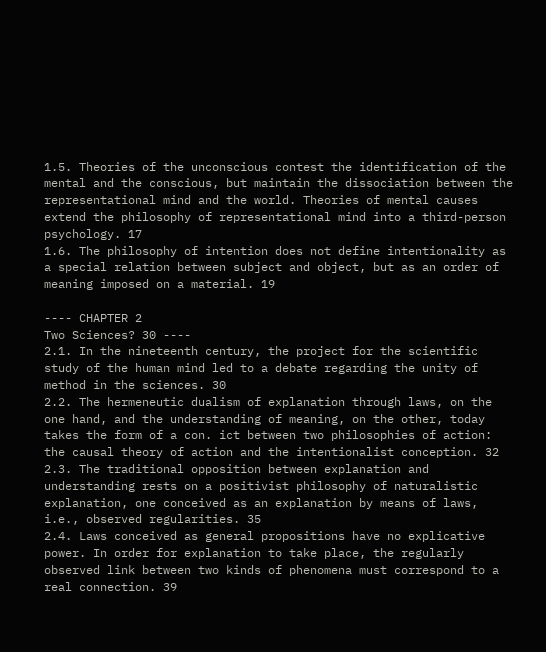1.5. Theories of the unconscious contest the identification of the mental and the conscious, but maintain the dissociation between the representational mind and the world. Theories of mental causes extend the philosophy of representational mind into a third-person psychology. 17
1.6. The philosophy of intention does not define intentionality as a special relation between subject and object, but as an order of meaning imposed on a material. 19

---- CHAPTER 2
Two Sciences? 30 ----
2.1. In the nineteenth century, the project for the scientific study of the human mind led to a debate regarding the unity of method in the sciences. 30
2.2. The hermeneutic dualism of explanation through laws, on the one hand, and the understanding of meaning, on the other, today takes the form of a con. ict between two philosophies of action: the causal theory of action and the intentionalist conception. 32
2.3. The traditional opposition between explanation and understanding rests on a positivist philosophy of naturalistic explanation, one conceived as an explanation by means of laws, i.e., observed regularities. 35
2.4. Laws conceived as general propositions have no explicative power. In order for explanation to take place, the regularly observed link between two kinds of phenomena must correspond to a real connection. 39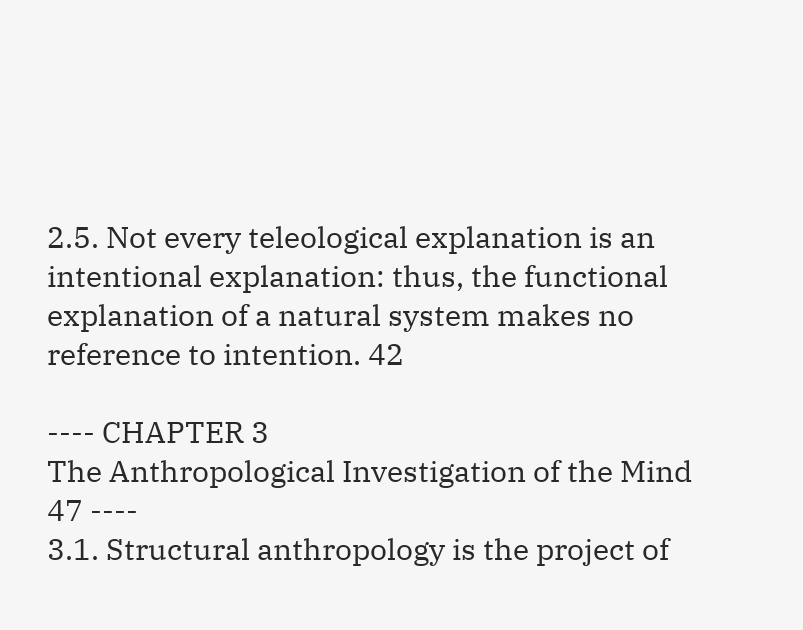2.5. Not every teleological explanation is an intentional explanation: thus, the functional explanation of a natural system makes no reference to intention. 42

---- CHAPTER 3
The Anthropological Investigation of the Mind 47 ----
3.1. Structural anthropology is the project of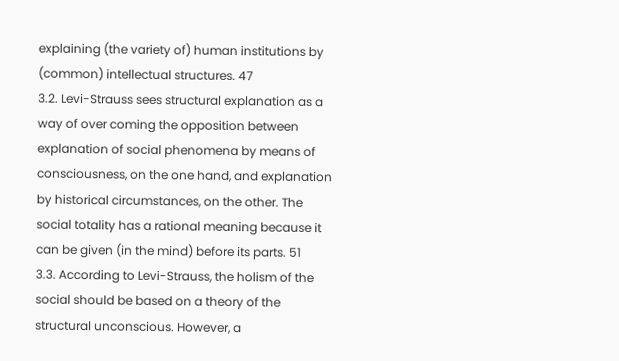explaining (the variety of) human institutions by (common) intellectual structures. 47
3.2. Levi-Strauss sees structural explanation as a way of over coming the opposition between explanation of social phenomena by means of consciousness, on the one hand, and explanation by historical circumstances, on the other. The social totality has a rational meaning because it can be given (in the mind) before its parts. 51
3.3. According to Levi-Strauss, the holism of the social should be based on a theory of the structural unconscious. However, a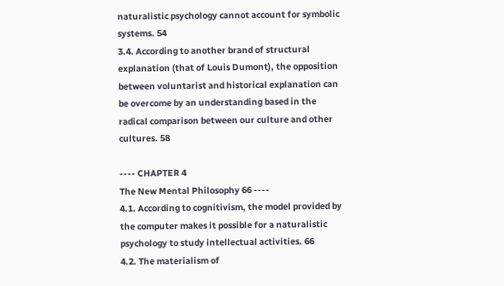naturalistic psychology cannot account for symbolic systems. 54
3.4. According to another brand of structural explanation (that of Louis Dumont), the opposition between voluntarist and historical explanation can be overcome by an understanding based in the radical comparison between our culture and other cultures. 58

---- CHAPTER 4
The New Mental Philosophy 66 ----
4.1. According to cognitivism, the model provided by the computer makes it possible for a naturalistic psychology to study intellectual activities. 66
4.2. The materialism of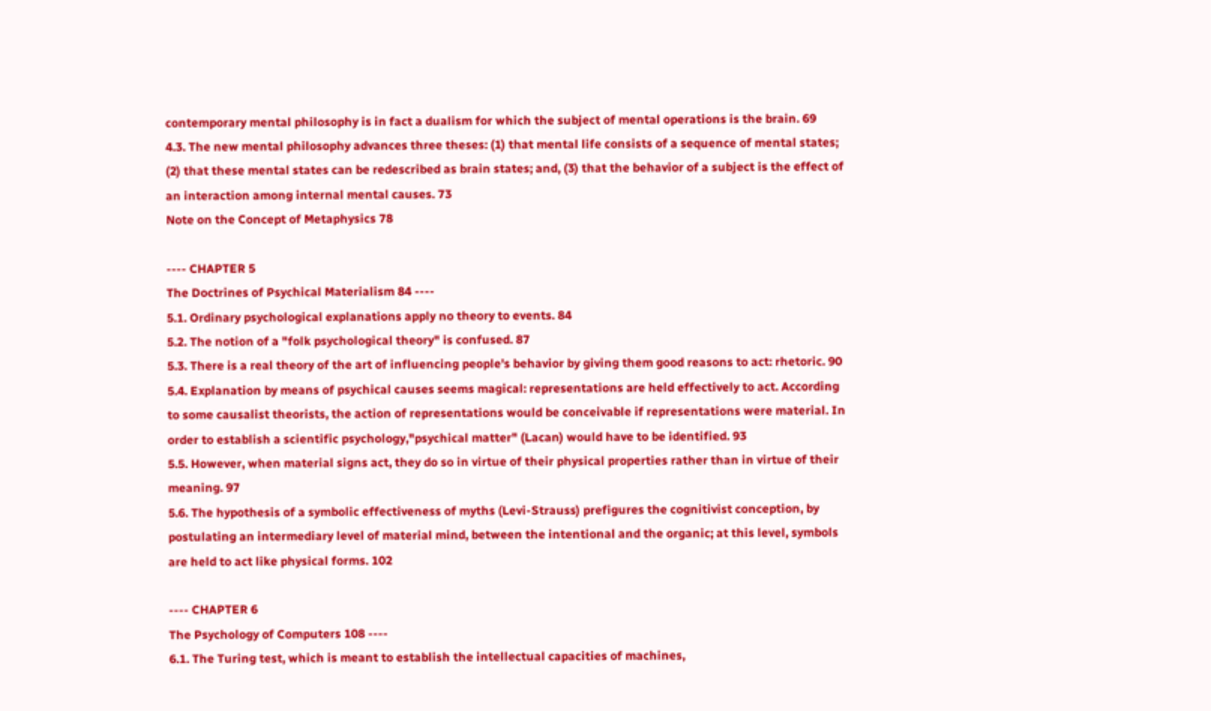contemporary mental philosophy is in fact a dualism for which the subject of mental operations is the brain. 69
4.3. The new mental philosophy advances three theses: (1) that mental life consists of a sequence of mental states; (2) that these mental states can be redescribed as brain states; and, (3) that the behavior of a subject is the effect of an interaction among internal mental causes. 73
Note on the Concept of Metaphysics 78

---- CHAPTER 5
The Doctrines of Psychical Materialism 84 ----
5.1. Ordinary psychological explanations apply no theory to events. 84
5.2. The notion of a "folk psychological theory" is confused. 87
5.3. There is a real theory of the art of influencing people's behavior by giving them good reasons to act: rhetoric. 90
5.4. Explanation by means of psychical causes seems magical: representations are held effectively to act. According to some causalist theorists, the action of representations would be conceivable if representations were material. In order to establish a scientific psychology,"psychical matter" (Lacan) would have to be identified. 93
5.5. However, when material signs act, they do so in virtue of their physical properties rather than in virtue of their meaning. 97
5.6. The hypothesis of a symbolic effectiveness of myths (Levi-Strauss) prefigures the cognitivist conception, by postulating an intermediary level of material mind, between the intentional and the organic; at this level, symbols are held to act like physical forms. 102

---- CHAPTER 6
The Psychology of Computers 108 ----
6.1. The Turing test, which is meant to establish the intellectual capacities of machines,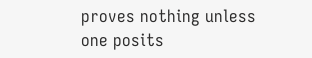proves nothing unless one posits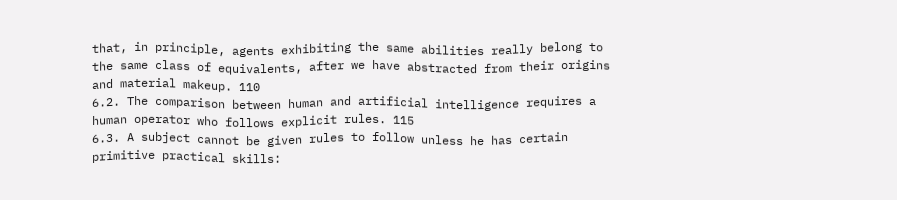that, in principle, agents exhibiting the same abilities really belong to the same class of equivalents, after we have abstracted from their origins and material makeup. 110
6.2. The comparison between human and artificial intelligence requires a human operator who follows explicit rules. 115
6.3. A subject cannot be given rules to follow unless he has certain primitive practical skills: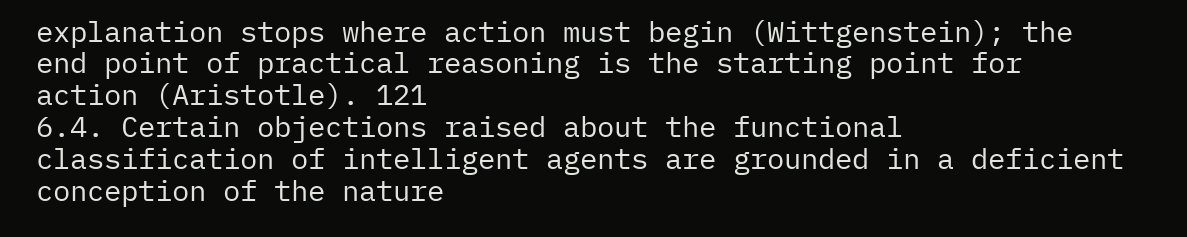explanation stops where action must begin (Wittgenstein); the end point of practical reasoning is the starting point for action (Aristotle). 121
6.4. Certain objections raised about the functional classification of intelligent agents are grounded in a deficient conception of the nature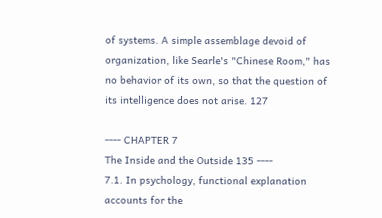of systems. A simple assemblage devoid of organization, like Searle's "Chinese Room," has no behavior of its own, so that the question of its intelligence does not arise. 127

---- CHAPTER 7
The Inside and the Outside 135 ----
7.1. In psychology, functional explanation accounts for the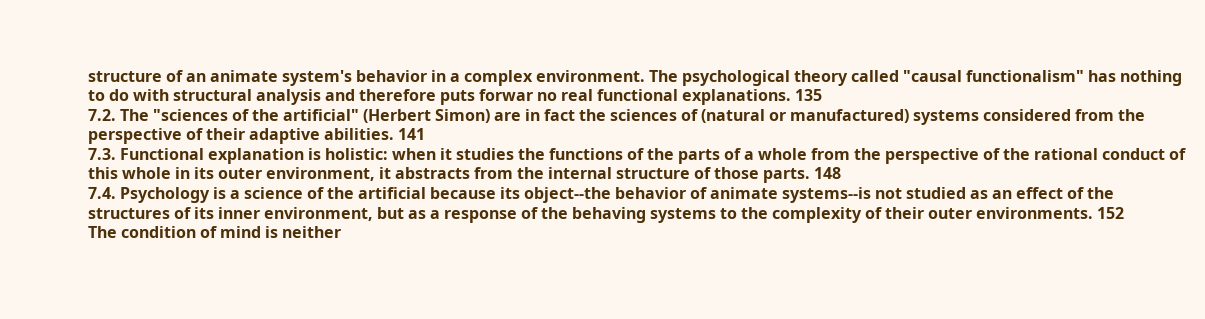structure of an animate system's behavior in a complex environment. The psychological theory called "causal functionalism" has nothing to do with structural analysis and therefore puts forwar no real functional explanations. 135
7.2. The "sciences of the artificial" (Herbert Simon) are in fact the sciences of (natural or manufactured) systems considered from the perspective of their adaptive abilities. 141
7.3. Functional explanation is holistic: when it studies the functions of the parts of a whole from the perspective of the rational conduct of this whole in its outer environment, it abstracts from the internal structure of those parts. 148
7.4. Psychology is a science of the artificial because its object--the behavior of animate systems--is not studied as an effect of the structures of its inner environment, but as a response of the behaving systems to the complexity of their outer environments. 152
The condition of mind is neither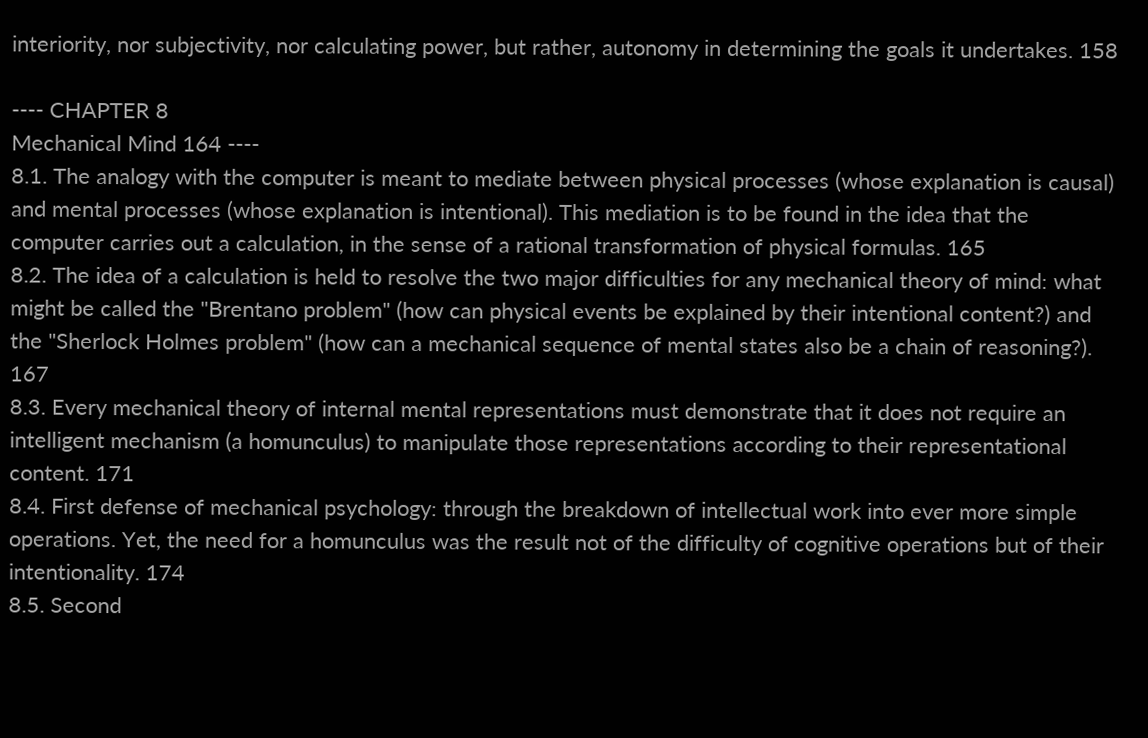interiority, nor subjectivity, nor calculating power, but rather, autonomy in determining the goals it undertakes. 158

---- CHAPTER 8
Mechanical Mind 164 ----
8.1. The analogy with the computer is meant to mediate between physical processes (whose explanation is causal) and mental processes (whose explanation is intentional). This mediation is to be found in the idea that the computer carries out a calculation, in the sense of a rational transformation of physical formulas. 165
8.2. The idea of a calculation is held to resolve the two major difficulties for any mechanical theory of mind: what might be called the "Brentano problem" (how can physical events be explained by their intentional content?) and the "Sherlock Holmes problem" (how can a mechanical sequence of mental states also be a chain of reasoning?). 167
8.3. Every mechanical theory of internal mental representations must demonstrate that it does not require an intelligent mechanism (a homunculus) to manipulate those representations according to their representational content. 171
8.4. First defense of mechanical psychology: through the breakdown of intellectual work into ever more simple operations. Yet, the need for a homunculus was the result not of the difficulty of cognitive operations but of their intentionality. 174
8.5. Second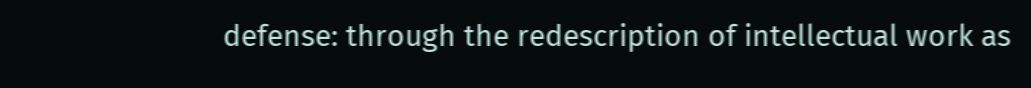defense: through the redescription of intellectual work as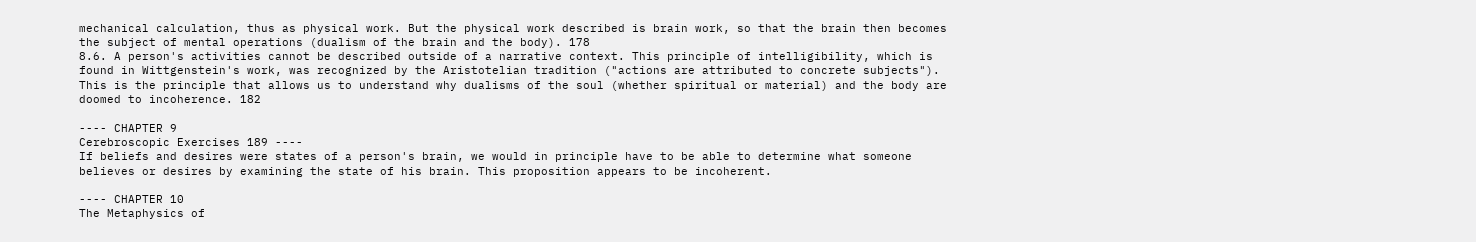mechanical calculation, thus as physical work. But the physical work described is brain work, so that the brain then becomes the subject of mental operations (dualism of the brain and the body). 178
8.6. A person's activities cannot be described outside of a narrative context. This principle of intelligibility, which is found in Wittgenstein's work, was recognized by the Aristotelian tradition ("actions are attributed to concrete subjects"). This is the principle that allows us to understand why dualisms of the soul (whether spiritual or material) and the body are doomed to incoherence. 182

---- CHAPTER 9
Cerebroscopic Exercises 189 ----
If beliefs and desires were states of a person's brain, we would in principle have to be able to determine what someone believes or desires by examining the state of his brain. This proposition appears to be incoherent.

---- CHAPTER 10
The Metaphysics of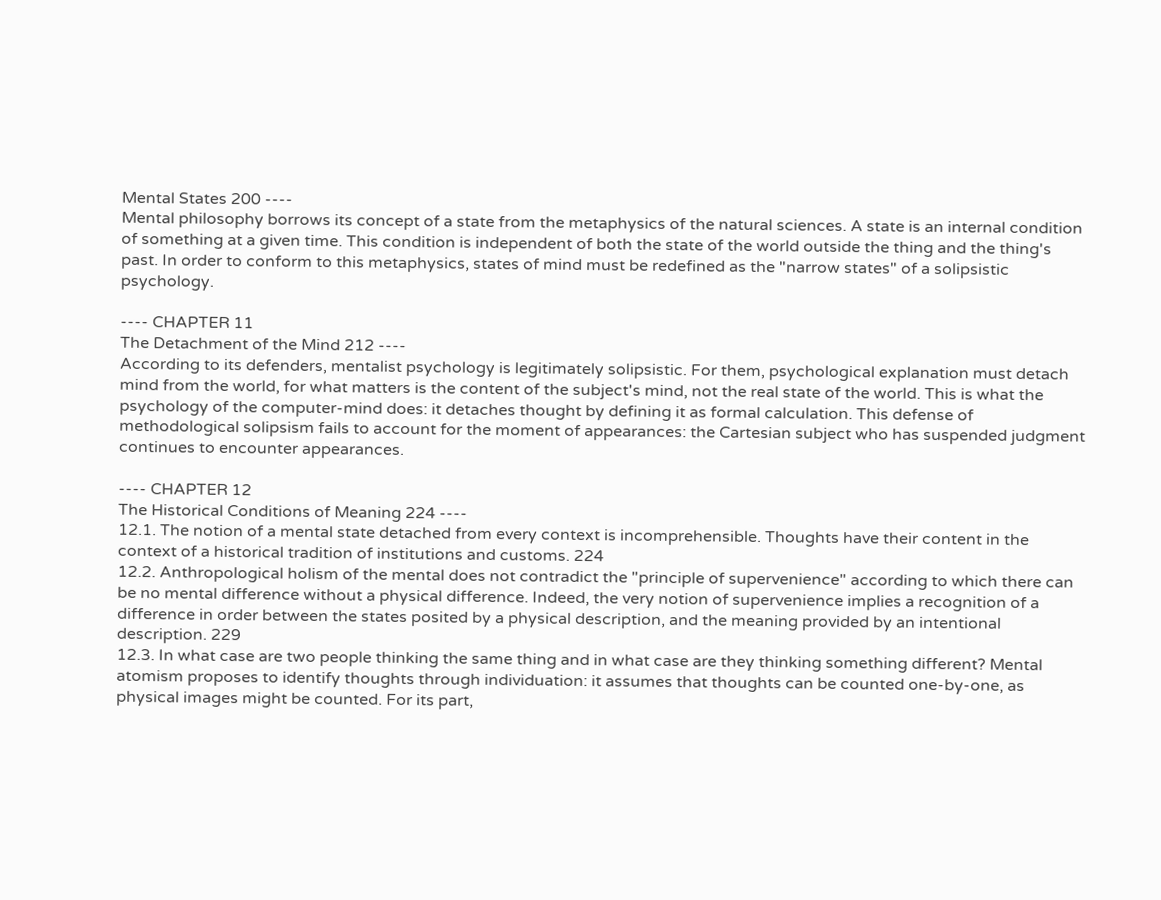Mental States 200 ----
Mental philosophy borrows its concept of a state from the metaphysics of the natural sciences. A state is an internal condition of something at a given time. This condition is independent of both the state of the world outside the thing and the thing's past. In order to conform to this metaphysics, states of mind must be redefined as the "narrow states" of a solipsistic psychology.

---- CHAPTER 11
The Detachment of the Mind 212 ----
According to its defenders, mentalist psychology is legitimately solipsistic. For them, psychological explanation must detach mind from the world, for what matters is the content of the subject's mind, not the real state of the world. This is what the psychology of the computer-mind does: it detaches thought by defining it as formal calculation. This defense of methodological solipsism fails to account for the moment of appearances: the Cartesian subject who has suspended judgment continues to encounter appearances.

---- CHAPTER 12
The Historical Conditions of Meaning 224 ----
12.1. The notion of a mental state detached from every context is incomprehensible. Thoughts have their content in the context of a historical tradition of institutions and customs. 224
12.2. Anthropological holism of the mental does not contradict the "principle of supervenience" according to which there can be no mental difference without a physical difference. Indeed, the very notion of supervenience implies a recognition of a difference in order between the states posited by a physical description, and the meaning provided by an intentional description. 229
12.3. In what case are two people thinking the same thing and in what case are they thinking something different? Mental atomism proposes to identify thoughts through individuation: it assumes that thoughts can be counted one-by-one, as physical images might be counted. For its part,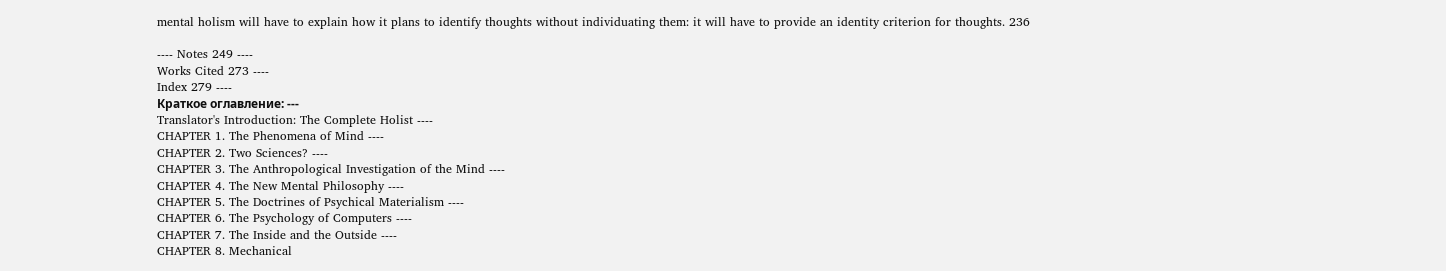mental holism will have to explain how it plans to identify thoughts without individuating them: it will have to provide an identity criterion for thoughts. 236

---- Notes 249 ----
Works Cited 273 ----
Index 279 ----
Краткое оглавление: ---
Translator's Introduction: The Complete Holist ----
CHAPTER 1. The Phenomena of Mind ----
CHAPTER 2. Two Sciences? ----
CHAPTER 3. The Anthropological Investigation of the Mind ----
CHAPTER 4. The New Mental Philosophy ----
CHAPTER 5. The Doctrines of Psychical Materialism ----
CHAPTER 6. The Psychology of Computers ----
CHAPTER 7. The Inside and the Outside ----
CHAPTER 8. Mechanical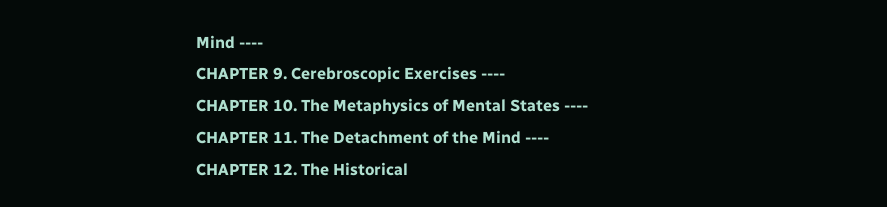Mind ----
CHAPTER 9. Cerebroscopic Exercises ----
CHAPTER 10. The Metaphysics of Mental States ----
CHAPTER 11. The Detachment of the Mind ----
CHAPTER 12. The Historical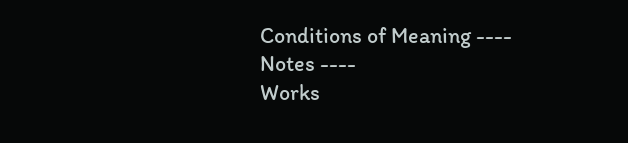Conditions of Meaning ----
Notes ----
Works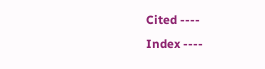Cited ----
Index ----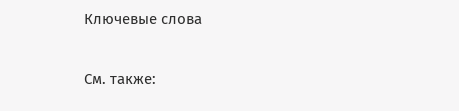Ключевые слова

См. также: